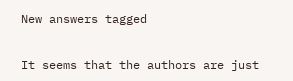New answers tagged


It seems that the authors are just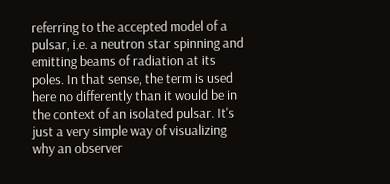referring to the accepted model of a pulsar, i.e. a neutron star spinning and emitting beams of radiation at its poles. In that sense, the term is used here no differently than it would be in the context of an isolated pulsar. It's just a very simple way of visualizing why an observer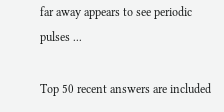far away appears to see periodic pulses ...

Top 50 recent answers are included